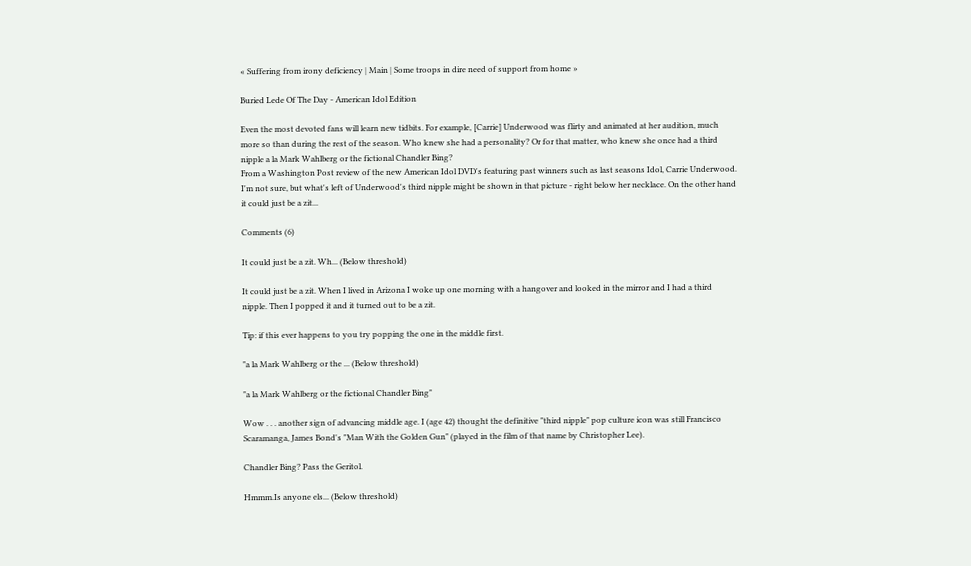« Suffering from irony deficiency | Main | Some troops in dire need of support from home »

Buried Lede Of The Day - American Idol Edition

Even the most devoted fans will learn new tidbits. For example, [Carrie] Underwood was flirty and animated at her audition, much more so than during the rest of the season. Who knew she had a personality? Or for that matter, who knew she once had a third nipple a la Mark Wahlberg or the fictional Chandler Bing?
From a Washington Post review of the new American Idol DVD's featuring past winners such as last seasons Idol, Carrie Underwood. I'm not sure, but what's left of Underwood's third nipple might be shown in that picture - right below her necklace. On the other hand it could just be a zit...

Comments (6)

It could just be a zit. Wh... (Below threshold)

It could just be a zit. When I lived in Arizona I woke up one morning with a hangover and looked in the mirror and I had a third nipple. Then I popped it and it turned out to be a zit.

Tip: if this ever happens to you try popping the one in the middle first.

"a la Mark Wahlberg or the ... (Below threshold)

"a la Mark Wahlberg or the fictional Chandler Bing"

Wow . . . another sign of advancing middle age. I (age 42) thought the definitive "third nipple" pop culture icon was still Francisco Scaramanga, James Bond's "Man With the Golden Gun" (played in the film of that name by Christopher Lee).

Chandler Bing? Pass the Geritol.

Hmmm.Is anyone els... (Below threshold)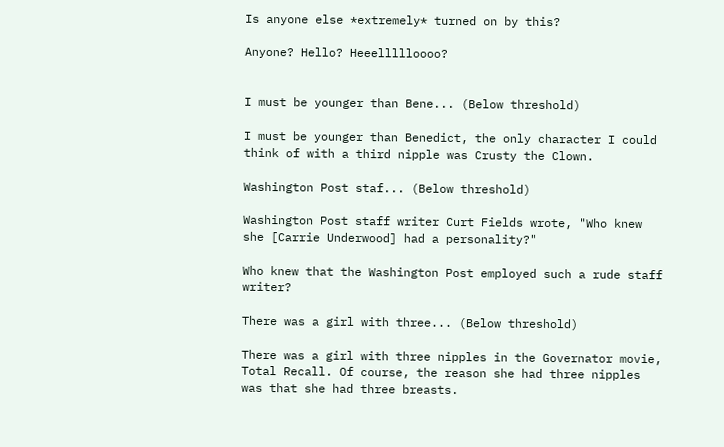Is anyone else *extremely* turned on by this?

Anyone? Hello? Heeellllloooo?


I must be younger than Bene... (Below threshold)

I must be younger than Benedict, the only character I could think of with a third nipple was Crusty the Clown.

Washington Post staf... (Below threshold)

Washington Post staff writer Curt Fields wrote, "Who knew she [Carrie Underwood] had a personality?"

Who knew that the Washington Post employed such a rude staff writer?

There was a girl with three... (Below threshold)

There was a girl with three nipples in the Governator movie, Total Recall. Of course, the reason she had three nipples was that she had three breasts.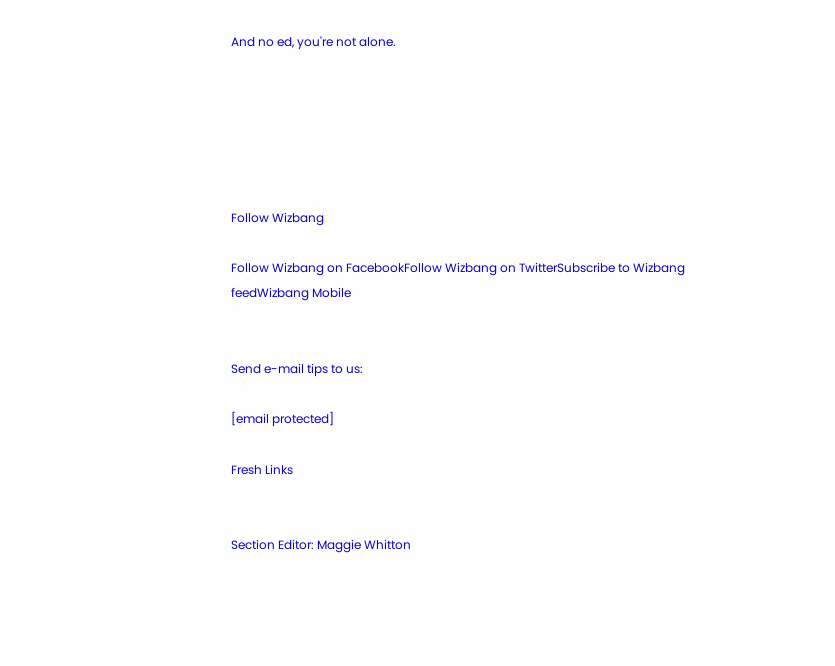And no ed, you're not alone.






Follow Wizbang

Follow Wizbang on FacebookFollow Wizbang on TwitterSubscribe to Wizbang feedWizbang Mobile


Send e-mail tips to us:

[email protected]

Fresh Links


Section Editor: Maggie Whitton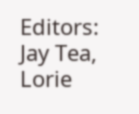Editors: Jay Tea, Lorie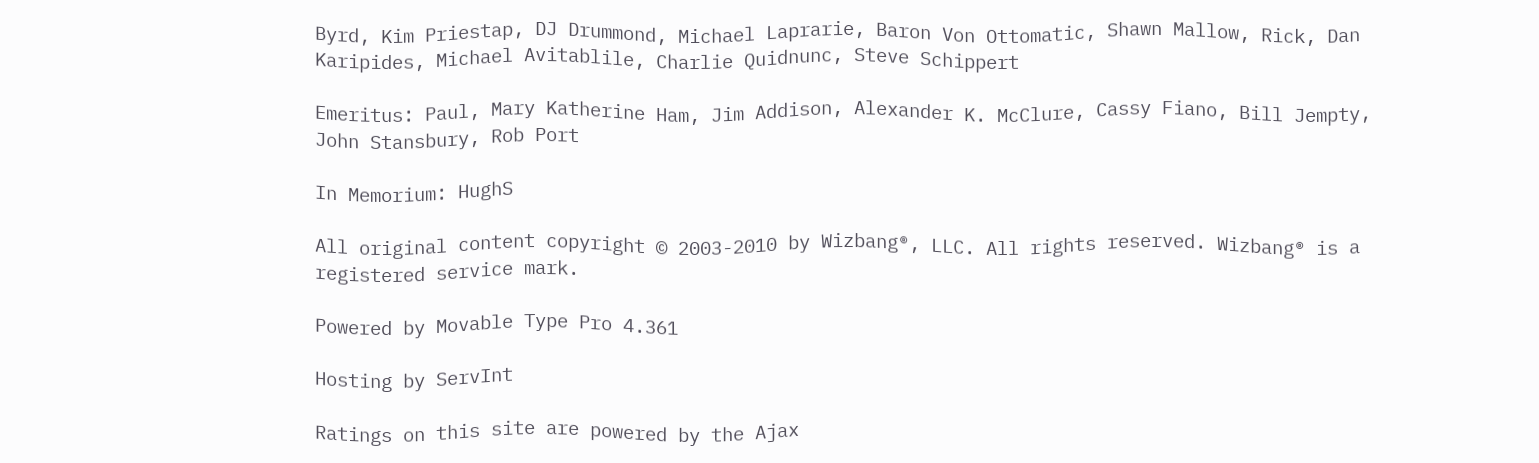Byrd, Kim Priestap, DJ Drummond, Michael Laprarie, Baron Von Ottomatic, Shawn Mallow, Rick, Dan Karipides, Michael Avitablile, Charlie Quidnunc, Steve Schippert

Emeritus: Paul, Mary Katherine Ham, Jim Addison, Alexander K. McClure, Cassy Fiano, Bill Jempty, John Stansbury, Rob Port

In Memorium: HughS

All original content copyright © 2003-2010 by Wizbang®, LLC. All rights reserved. Wizbang® is a registered service mark.

Powered by Movable Type Pro 4.361

Hosting by ServInt

Ratings on this site are powered by the Ajax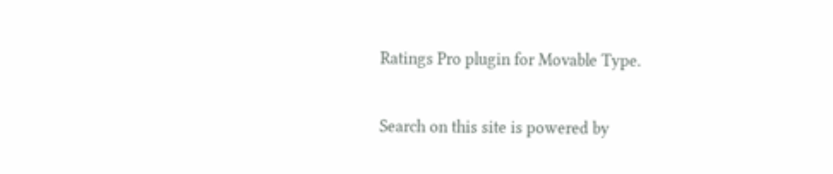Ratings Pro plugin for Movable Type.

Search on this site is powered by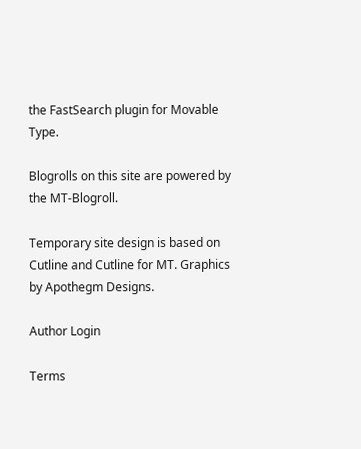the FastSearch plugin for Movable Type.

Blogrolls on this site are powered by the MT-Blogroll.

Temporary site design is based on Cutline and Cutline for MT. Graphics by Apothegm Designs.

Author Login

Terms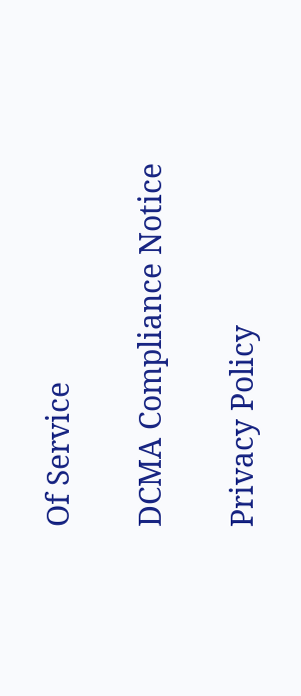Of Service

DCMA Compliance Notice

Privacy Policy